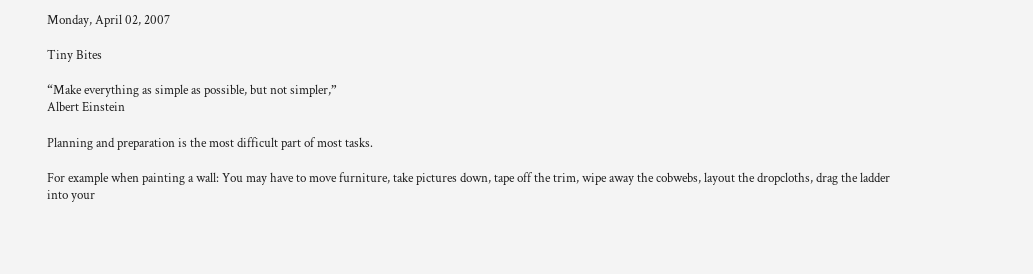Monday, April 02, 2007

Tiny Bites

“Make everything as simple as possible, but not simpler,”
Albert Einstein

Planning and preparation is the most difficult part of most tasks.

For example when painting a wall: You may have to move furniture, take pictures down, tape off the trim, wipe away the cobwebs, layout the dropcloths, drag the ladder into your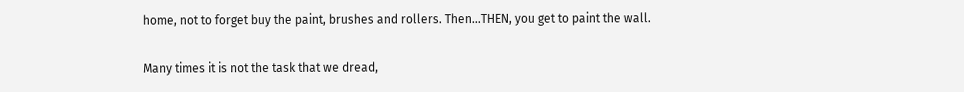home, not to forget buy the paint, brushes and rollers. Then...THEN, you get to paint the wall.

Many times it is not the task that we dread,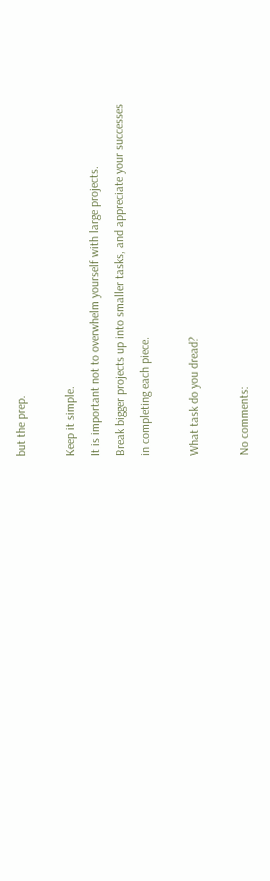but the prep.

Keep it simple.
It is important not to overwhelm yourself with large projects.
Break bigger projects up into smaller tasks, and appreciate your successes in completing each piece.

What task do you dread?

No comments: